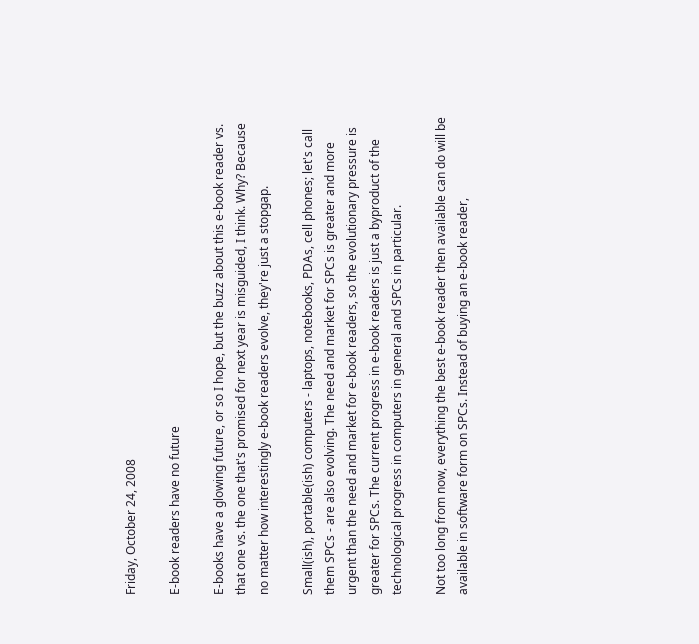Friday, October 24, 2008

E-book readers have no future

E-books have a glowing future, or so I hope, but the buzz about this e-book reader vs. that one vs. the one that's promised for next year is misguided, I think. Why? Because no matter how interestingly e-book readers evolve, they're just a stopgap.

Small(ish), portable(ish) computers - laptops, notebooks, PDAs, cell phones; let's call them SPCs - are also evolving. The need and market for SPCs is greater and more urgent than the need and market for e-book readers, so the evolutionary pressure is greater for SPCs. The current progress in e-book readers is just a byproduct of the technological progress in computers in general and SPCs in particular.

Not too long from now, everything the best e-book reader then available can do will be available in software form on SPCs. Instead of buying an e-book reader,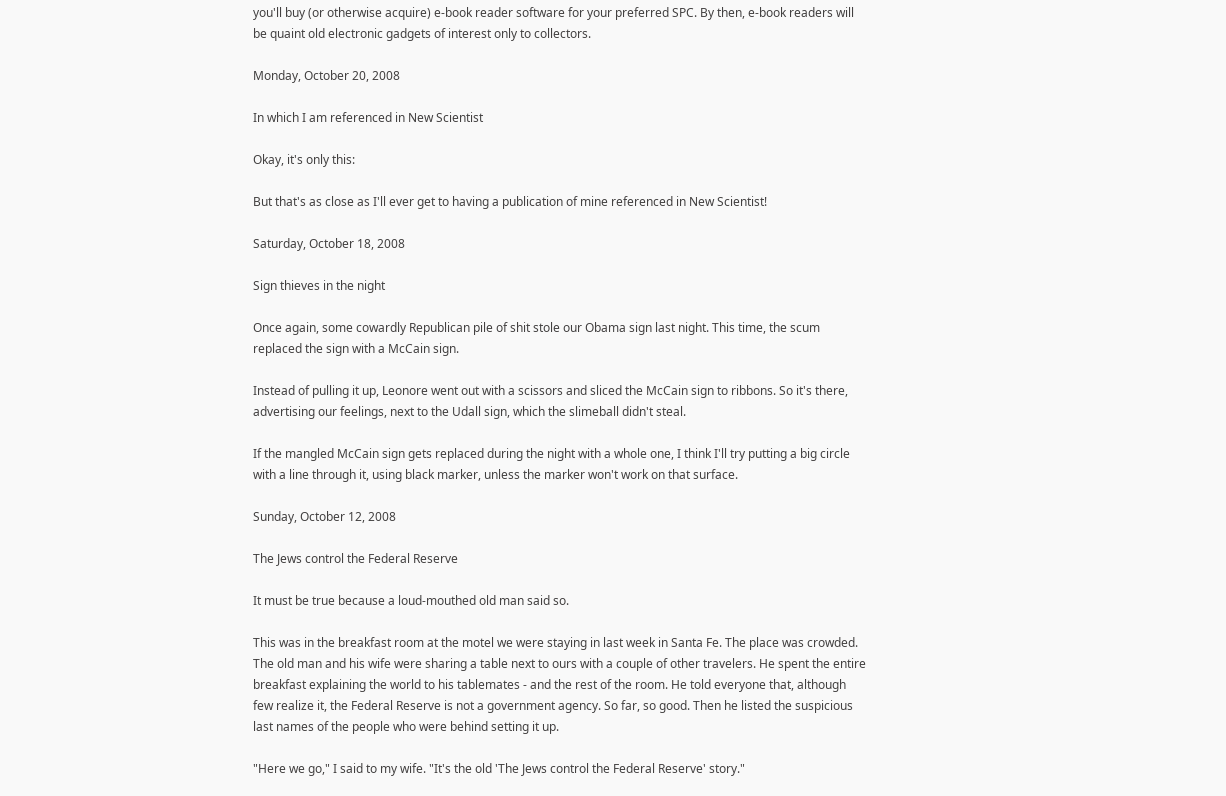you'll buy (or otherwise acquire) e-book reader software for your preferred SPC. By then, e-book readers will be quaint old electronic gadgets of interest only to collectors.

Monday, October 20, 2008

In which I am referenced in New Scientist

Okay, it's only this:

But that's as close as I'll ever get to having a publication of mine referenced in New Scientist!

Saturday, October 18, 2008

Sign thieves in the night

Once again, some cowardly Republican pile of shit stole our Obama sign last night. This time, the scum replaced the sign with a McCain sign.

Instead of pulling it up, Leonore went out with a scissors and sliced the McCain sign to ribbons. So it's there, advertising our feelings, next to the Udall sign, which the slimeball didn't steal.

If the mangled McCain sign gets replaced during the night with a whole one, I think I'll try putting a big circle with a line through it, using black marker, unless the marker won't work on that surface.

Sunday, October 12, 2008

The Jews control the Federal Reserve

It must be true because a loud-mouthed old man said so.

This was in the breakfast room at the motel we were staying in last week in Santa Fe. The place was crowded. The old man and his wife were sharing a table next to ours with a couple of other travelers. He spent the entire breakfast explaining the world to his tablemates - and the rest of the room. He told everyone that, although few realize it, the Federal Reserve is not a government agency. So far, so good. Then he listed the suspicious last names of the people who were behind setting it up.

"Here we go," I said to my wife. "It's the old 'The Jews control the Federal Reserve' story."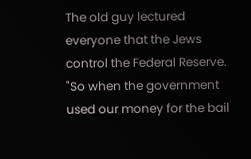The old guy lectured everyone that the Jews control the Federal Reserve. "So when the government used our money for the bail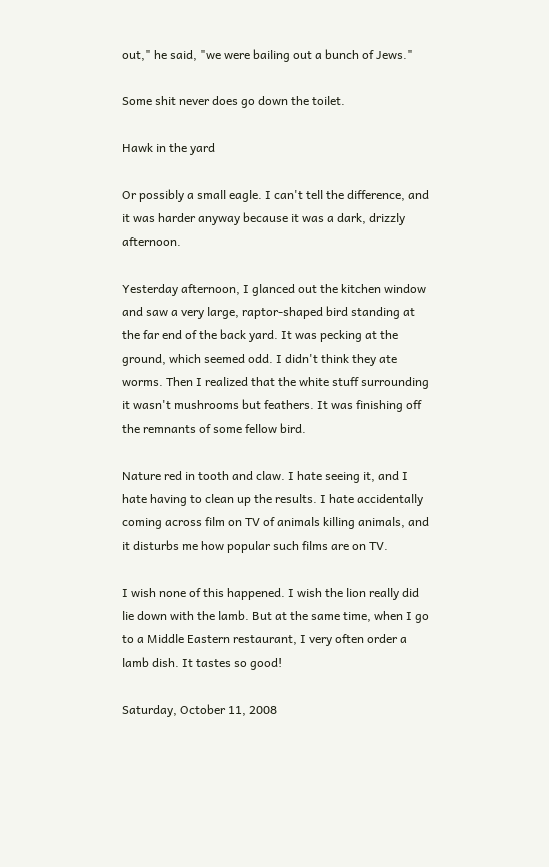out," he said, "we were bailing out a bunch of Jews."

Some shit never does go down the toilet.

Hawk in the yard

Or possibly a small eagle. I can't tell the difference, and it was harder anyway because it was a dark, drizzly afternoon.

Yesterday afternoon, I glanced out the kitchen window and saw a very large, raptor-shaped bird standing at the far end of the back yard. It was pecking at the ground, which seemed odd. I didn't think they ate worms. Then I realized that the white stuff surrounding it wasn't mushrooms but feathers. It was finishing off the remnants of some fellow bird.

Nature red in tooth and claw. I hate seeing it, and I hate having to clean up the results. I hate accidentally coming across film on TV of animals killing animals, and it disturbs me how popular such films are on TV.

I wish none of this happened. I wish the lion really did lie down with the lamb. But at the same time, when I go to a Middle Eastern restaurant, I very often order a lamb dish. It tastes so good!

Saturday, October 11, 2008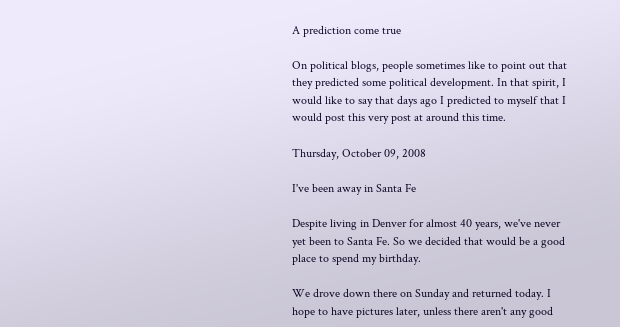A prediction come true

On political blogs, people sometimes like to point out that they predicted some political development. In that spirit, I would like to say that days ago I predicted to myself that I would post this very post at around this time.

Thursday, October 09, 2008

I've been away in Santa Fe

Despite living in Denver for almost 40 years, we've never yet been to Santa Fe. So we decided that would be a good place to spend my birthday.

We drove down there on Sunday and returned today. I hope to have pictures later, unless there aren't any good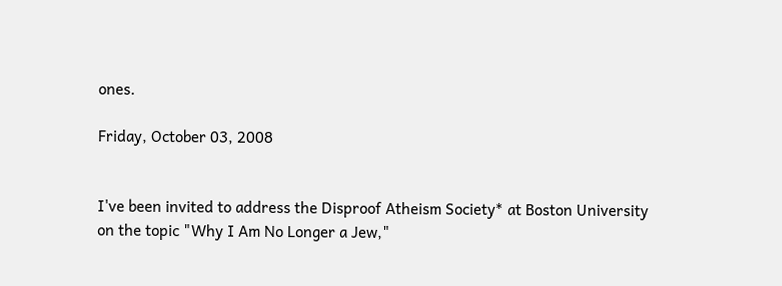ones.

Friday, October 03, 2008


I've been invited to address the Disproof Atheism Society* at Boston University on the topic "Why I Am No Longer a Jew,"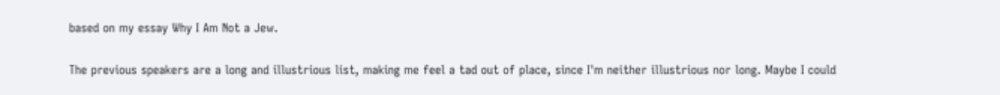based on my essay Why I Am Not a Jew.

The previous speakers are a long and illustrious list, making me feel a tad out of place, since I'm neither illustrious nor long. Maybe I could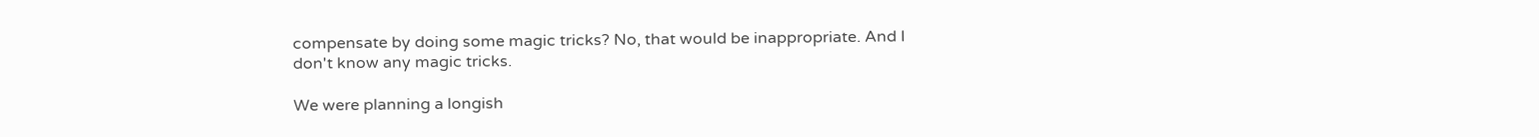compensate by doing some magic tricks? No, that would be inappropriate. And I don't know any magic tricks.

We were planning a longish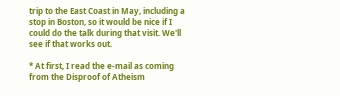trip to the East Coast in May, including a stop in Boston, so it would be nice if I could do the talk during that visit. We'll see if that works out.

* At first, I read the e-mail as coming from the Disproof of Atheism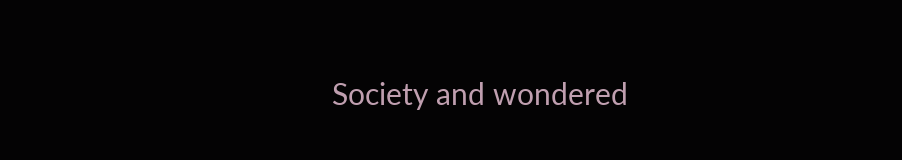Society and wondered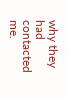why they had contacted me.